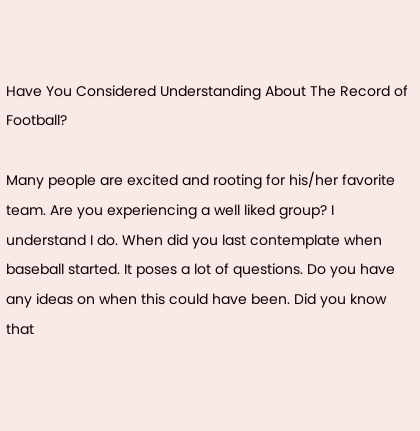Have You Considered Understanding About The Record of Football?

Many people are excited and rooting for his/her favorite team. Are you experiencing a well liked group? I understand I do. When did you last contemplate when baseball started. It poses a lot of questions. Do you have any ideas on when this could have been. Did you know that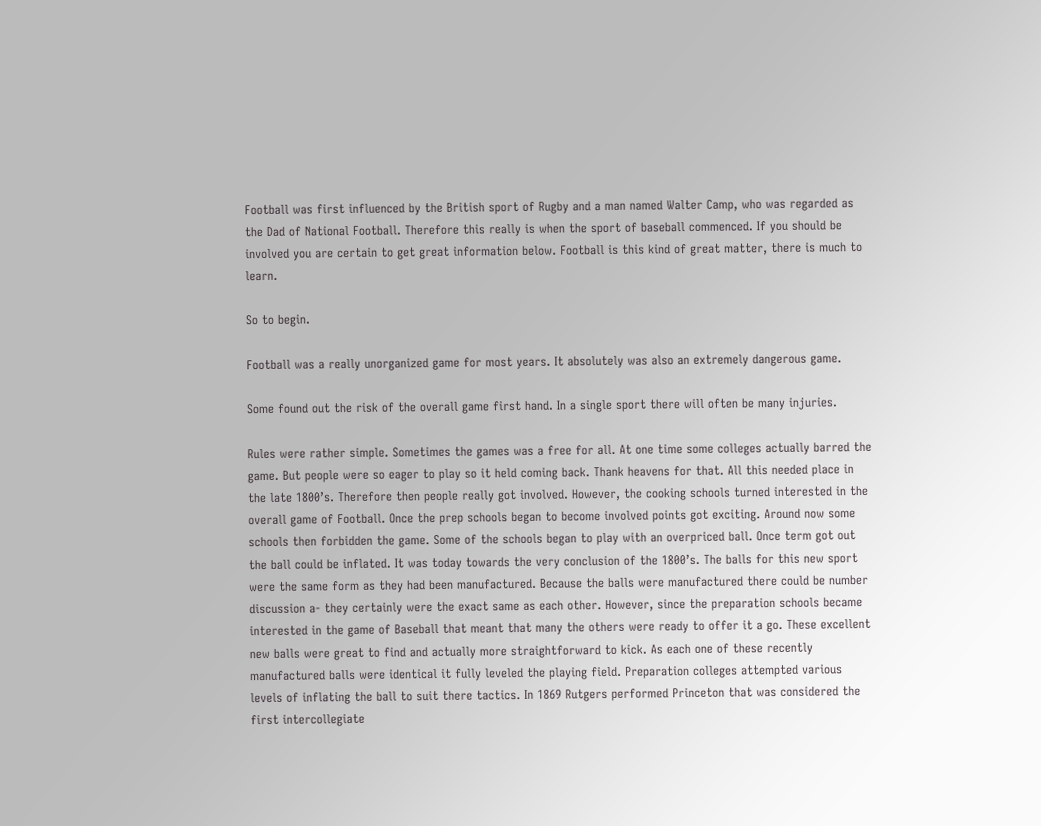Football was first influenced by the British sport of Rugby and a man named Walter Camp, who was regarded as the Dad of National Football. Therefore this really is when the sport of baseball commenced. If you should be involved you are certain to get great information below. Football is this kind of great matter, there is much to learn.

So to begin.

Football was a really unorganized game for most years. It absolutely was also an extremely dangerous game.

Some found out the risk of the overall game first hand. In a single sport there will often be many injuries.

Rules were rather simple. Sometimes the games was a free for all. At one time some colleges actually barred the game. But people were so eager to play so it held coming back. Thank heavens for that. All this needed place in the late 1800’s. Therefore then people really got involved. However, the cooking schools turned interested in the overall game of Football. Once the prep schools began to become involved points got exciting. Around now some schools then forbidden the game. Some of the schools began to play with an overpriced ball. Once term got out the ball could be inflated. It was today towards the very conclusion of the 1800’s. The balls for this new sport were the same form as they had been manufactured. Because the balls were manufactured there could be number discussion a- they certainly were the exact same as each other. However, since the preparation schools became interested in the game of Baseball that meant that many the others were ready to offer it a go. These excellent new balls were great to find and actually more straightforward to kick. As each one of these recently manufactured balls were identical it fully leveled the playing field. Preparation colleges attempted various levels of inflating the ball to suit there tactics. In 1869 Rutgers performed Princeton that was considered the first intercollegiate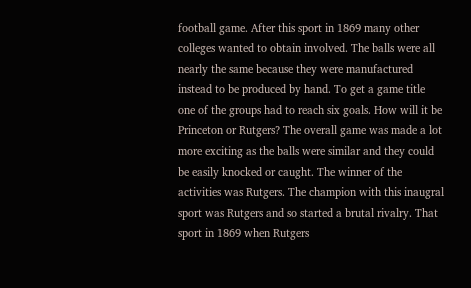football game. After this sport in 1869 many other colleges wanted to obtain involved. The balls were all nearly the same because they were manufactured instead to be produced by hand. To get a game title one of the groups had to reach six goals. How will it be Princeton or Rutgers? The overall game was made a lot more exciting as the balls were similar and they could be easily knocked or caught. The winner of the activities was Rutgers. The champion with this inaugral sport was Rutgers and so started a brutal rivalry. That sport in 1869 when Rutgers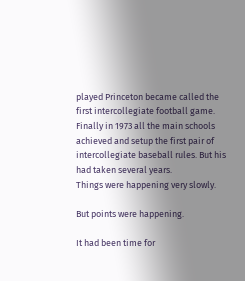played Princeton became called the first intercollegiate football game. Finally in 1973 all the main schools achieved and setup the first pair of intercollegiate baseball rules. But his had taken several years.
Things were happening very slowly.

But points were happening.

It had been time for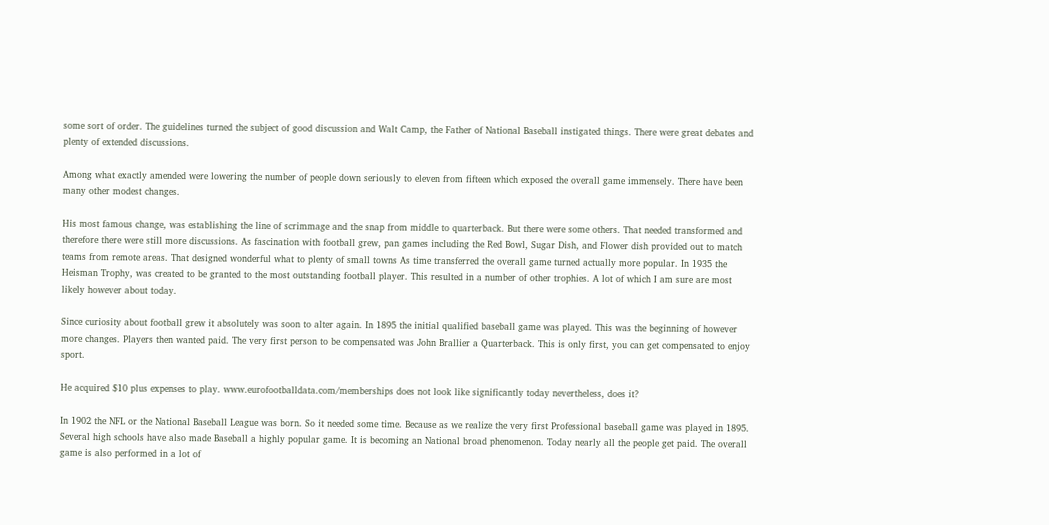some sort of order. The guidelines turned the subject of good discussion and Walt Camp, the Father of National Baseball instigated things. There were great debates and plenty of extended discussions.

Among what exactly amended were lowering the number of people down seriously to eleven from fifteen which exposed the overall game immensely. There have been many other modest changes.

His most famous change, was establishing the line of scrimmage and the snap from middle to quarterback. But there were some others. That needed transformed and therefore there were still more discussions. As fascination with football grew, pan games including the Red Bowl, Sugar Dish, and Flower dish provided out to match teams from remote areas. That designed wonderful what to plenty of small towns As time transferred the overall game turned actually more popular. In 1935 the Heisman Trophy, was created to be granted to the most outstanding football player. This resulted in a number of other trophies. A lot of which I am sure are most likely however about today.

Since curiosity about football grew it absolutely was soon to alter again. In 1895 the initial qualified baseball game was played. This was the beginning of however more changes. Players then wanted paid. The very first person to be compensated was John Brallier a Quarterback. This is only first, you can get compensated to enjoy sport.

He acquired $10 plus expenses to play. www.eurofootballdata.com/memberships does not look like significantly today nevertheless, does it?

In 1902 the NFL or the National Baseball League was born. So it needed some time. Because as we realize the very first Professional baseball game was played in 1895. Several high schools have also made Baseball a highly popular game. It is becoming an National broad phenomenon. Today nearly all the people get paid. The overall game is also performed in a lot of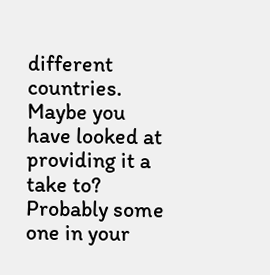different countries. Maybe you have looked at providing it a take to? Probably some one in your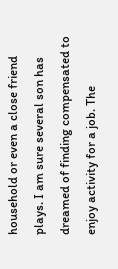household or even a close friend plays. I am sure several son has dreamed of finding compensated to enjoy activity for a job. The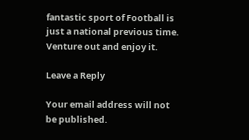fantastic sport of Football is just a national previous time. Venture out and enjoy it.

Leave a Reply

Your email address will not be published.